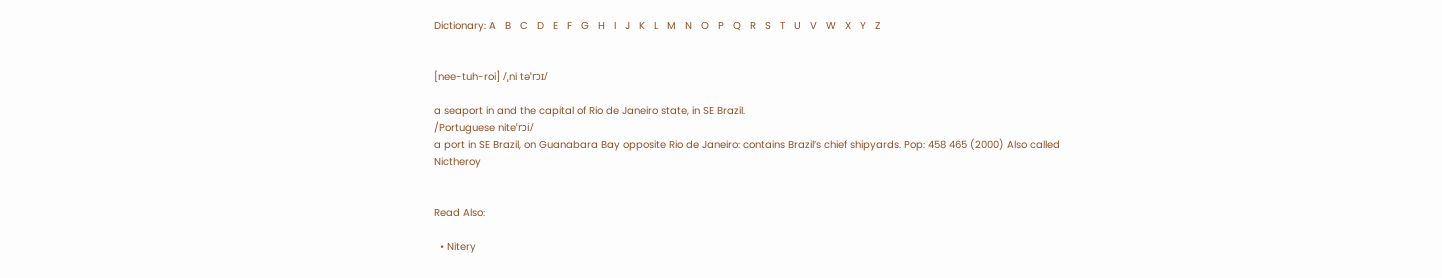Dictionary: A   B   C   D   E   F   G   H   I   J   K   L   M   N   O   P   Q   R   S   T   U   V   W   X   Y   Z


[nee-tuh-roi] /ˌni təˈrɔɪ/

a seaport in and the capital of Rio de Janeiro state, in SE Brazil.
/Portuguese niteˈrɔi/
a port in SE Brazil, on Guanabara Bay opposite Rio de Janeiro: contains Brazil’s chief shipyards. Pop: 458 465 (2000) Also called Nictheroy


Read Also:

  • Nitery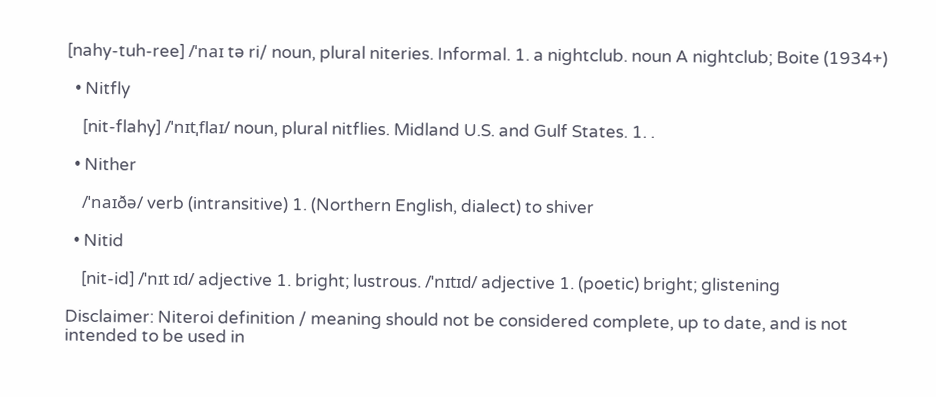[nahy-tuh-ree] /ˈnaɪ tə ri/ noun, plural niteries. Informal. 1. a nightclub. noun A nightclub; Boite (1934+)

  • Nitfly

    [nit-flahy] /ˈnɪtˌflaɪ/ noun, plural nitflies. Midland U.S. and Gulf States. 1. .

  • Nither

    /ˈnaɪðə/ verb (intransitive) 1. (Northern English, dialect) to shiver

  • Nitid

    [nit-id] /ˈnɪt ɪd/ adjective 1. bright; lustrous. /ˈnɪtɪd/ adjective 1. (poetic) bright; glistening

Disclaimer: Niteroi definition / meaning should not be considered complete, up to date, and is not intended to be used in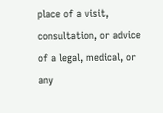place of a visit, consultation, or advice of a legal, medical, or any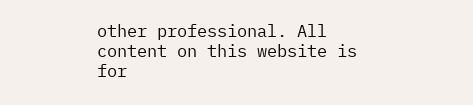other professional. All content on this website is for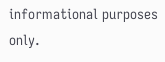informational purposes only.